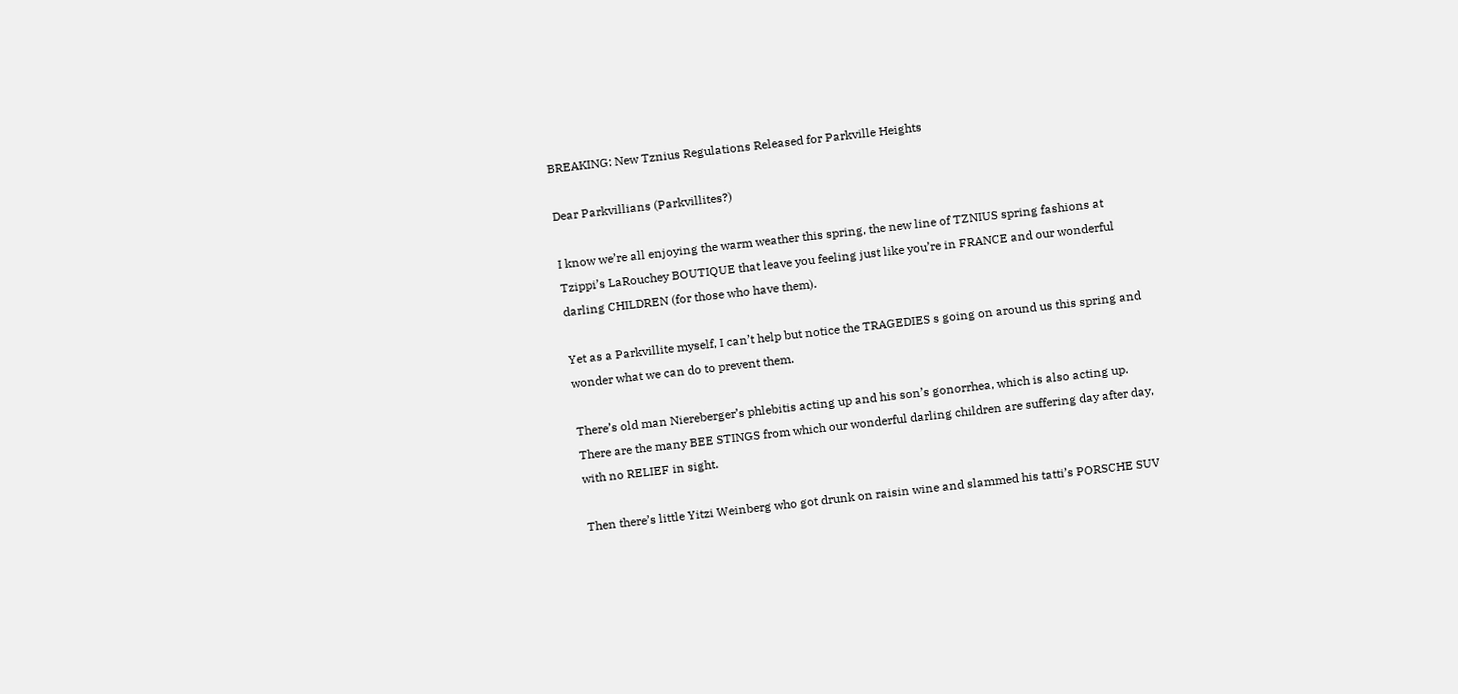BREAKING: New Tznius Regulations Released for Parkville Heights

Dear Parkvillians (Parkvillites?)

I know we’re all enjoying the warm weather this spring, the new line of TZNIUS spring fashions at Tzippi’s LaRouchey BOUTIQUE that leave you feeling just like you’re in FRANCE and our wonderful darling CHILDREN (for those who have them).

Yet as a Parkvillite myself, I can’t help but notice the TRAGEDIES s going on around us this spring and wonder what we can do to prevent them.

There’s old man Niereberger’s phlebitis acting up and his son’s gonorrhea, which is also acting up. There are the many BEE STINGS from which our wonderful darling children are suffering day after day, with no RELIEF in sight.

Then there’s little Yitzi Weinberg who got drunk on raisin wine and slammed his tatti’s PORSCHE SUV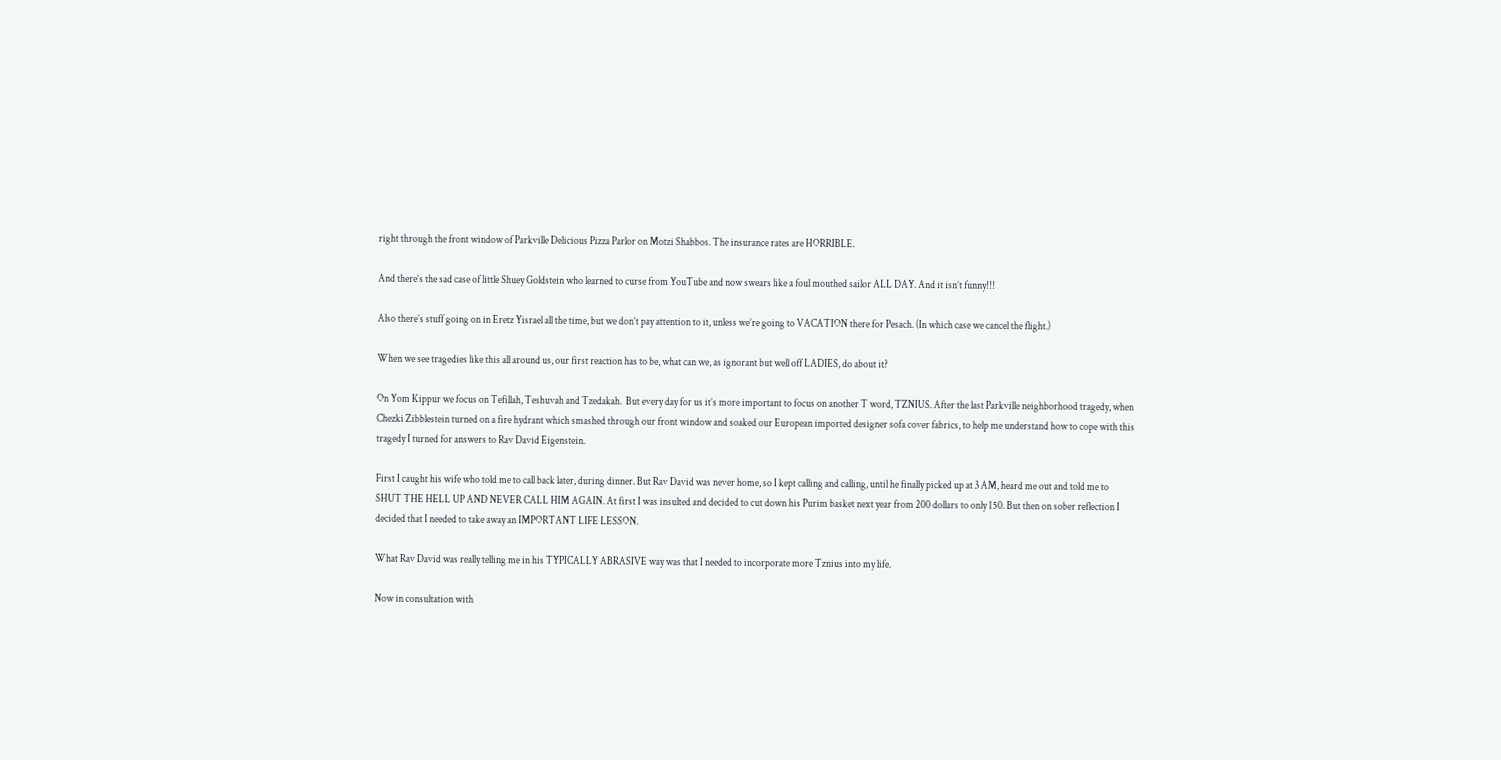right through the front window of Parkville Delicious Pizza Parlor on Motzi Shabbos. The insurance rates are HORRIBLE.

And there’s the sad case of little Shuey Goldstein who learned to curse from YouTube and now swears like a foul mouthed sailor ALL DAY. And it isn’t funny!!!

Also there’s stuff going on in Eretz Yisrael all the time, but we don’t pay attention to it, unless we’re going to VACATION there for Pesach. (In which case we cancel the flight.)

When we see tragedies like this all around us, our first reaction has to be, what can we, as ignorant but well off LADIES, do about it?

On Yom Kippur we focus on Tefillah, Teshuvah and Tzedakah.  But every day for us it’s more important to focus on another T word, TZNIUS. After the last Parkville neighborhood tragedy, when Chezki Zibblestein turned on a fire hydrant which smashed through our front window and soaked our European imported designer sofa cover fabrics, to help me understand how to cope with this tragedy I turned for answers to Rav David Eigenstein.

First I caught his wife who told me to call back later, during dinner. But Rav David was never home, so I kept calling and calling, until he finally picked up at 3 AM, heard me out and told me to SHUT THE HELL UP AND NEVER CALL HIM AGAIN. At first I was insulted and decided to cut down his Purim basket next year from 200 dollars to only 150. But then on sober reflection I decided that I needed to take away an IMPORTANT LIFE LESSON.

What Rav David was really telling me in his TYPICALLY ABRASIVE way was that I needed to incorporate more Tznius into my life.

Now in consultation with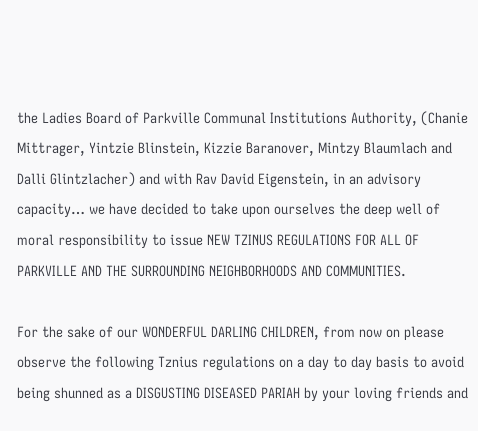the Ladies Board of Parkville Communal Institutions Authority, (Chanie Mittrager, Yintzie Blinstein, Kizzie Baranover, Mintzy Blaumlach and Dalli Glintzlacher) and with Rav David Eigenstein, in an advisory capacity… we have decided to take upon ourselves the deep well of moral responsibility to issue NEW TZINUS REGULATIONS FOR ALL OF PARKVILLE AND THE SURROUNDING NEIGHBORHOODS AND COMMUNITIES.

For the sake of our WONDERFUL DARLING CHILDREN, from now on please observe the following Tznius regulations on a day to day basis to avoid being shunned as a DISGUSTING DISEASED PARIAH by your loving friends and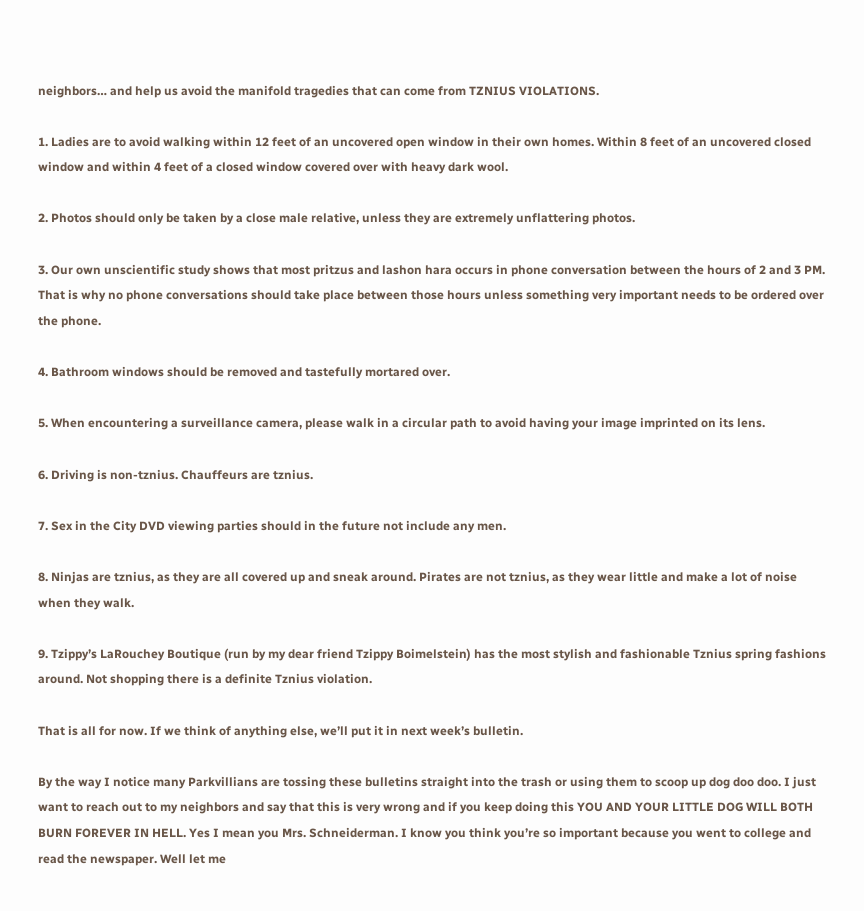neighbors… and help us avoid the manifold tragedies that can come from TZNIUS VIOLATIONS.

1. Ladies are to avoid walking within 12 feet of an uncovered open window in their own homes. Within 8 feet of an uncovered closed window and within 4 feet of a closed window covered over with heavy dark wool.

2. Photos should only be taken by a close male relative, unless they are extremely unflattering photos.

3. Our own unscientific study shows that most pritzus and lashon hara occurs in phone conversation between the hours of 2 and 3 PM. That is why no phone conversations should take place between those hours unless something very important needs to be ordered over the phone.

4. Bathroom windows should be removed and tastefully mortared over.

5. When encountering a surveillance camera, please walk in a circular path to avoid having your image imprinted on its lens.

6. Driving is non-tznius. Chauffeurs are tznius.

7. Sex in the City DVD viewing parties should in the future not include any men.

8. Ninjas are tznius, as they are all covered up and sneak around. Pirates are not tznius, as they wear little and make a lot of noise when they walk.

9. Tzippy’s LaRouchey Boutique (run by my dear friend Tzippy Boimelstein) has the most stylish and fashionable Tznius spring fashions around. Not shopping there is a definite Tznius violation.

That is all for now. If we think of anything else, we’ll put it in next week’s bulletin.

By the way I notice many Parkvillians are tossing these bulletins straight into the trash or using them to scoop up dog doo doo. I just want to reach out to my neighbors and say that this is very wrong and if you keep doing this YOU AND YOUR LITTLE DOG WILL BOTH BURN FOREVER IN HELL. Yes I mean you Mrs. Schneiderman. I know you think you’re so important because you went to college and read the newspaper. Well let me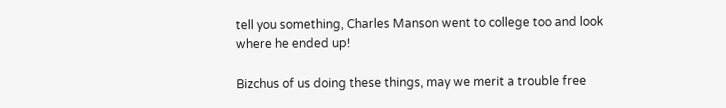tell you something, Charles Manson went to college too and look where he ended up!

Bizchus of us doing these things, may we merit a trouble free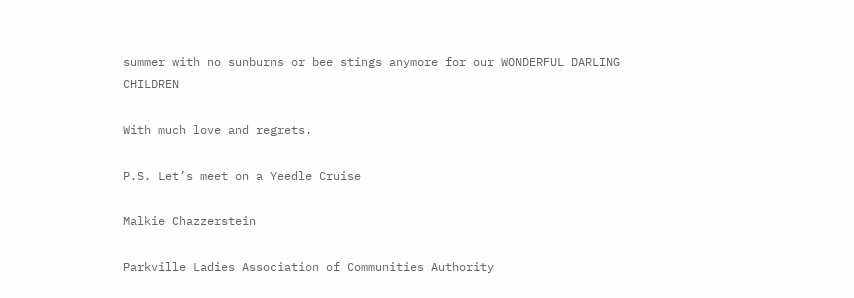summer with no sunburns or bee stings anymore for our WONDERFUL DARLING CHILDREN

With much love and regrets.

P.S. Let’s meet on a Yeedle Cruise

Malkie Chazzerstein

Parkville Ladies Association of Communities Authority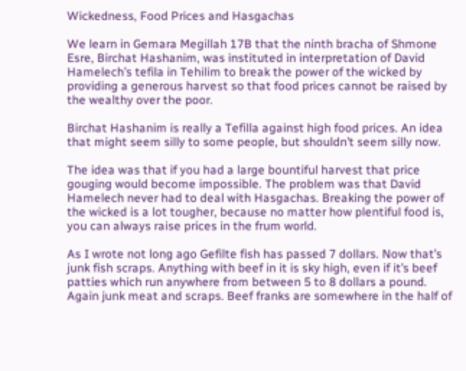Wickedness, Food Prices and Hasgachas

We learn in Gemara Megillah 17B that the ninth bracha of Shmone Esre, Birchat Hashanim, was instituted in interpretation of David Hamelech’s tefila in Tehilim to break the power of the wicked by providing a generous harvest so that food prices cannot be raised by the wealthy over the poor.

Birchat Hashanim is really a Tefilla against high food prices. An idea that might seem silly to some people, but shouldn’t seem silly now.

The idea was that if you had a large bountiful harvest that price gouging would become impossible. The problem was that David Hamelech never had to deal with Hasgachas. Breaking the power of the wicked is a lot tougher, because no matter how plentiful food is, you can always raise prices in the frum world.

As I wrote not long ago Gefilte fish has passed 7 dollars. Now that’s junk fish scraps. Anything with beef in it is sky high, even if it’s beef patties which run anywhere from between 5 to 8 dollars a pound. Again junk meat and scraps. Beef franks are somewhere in the half of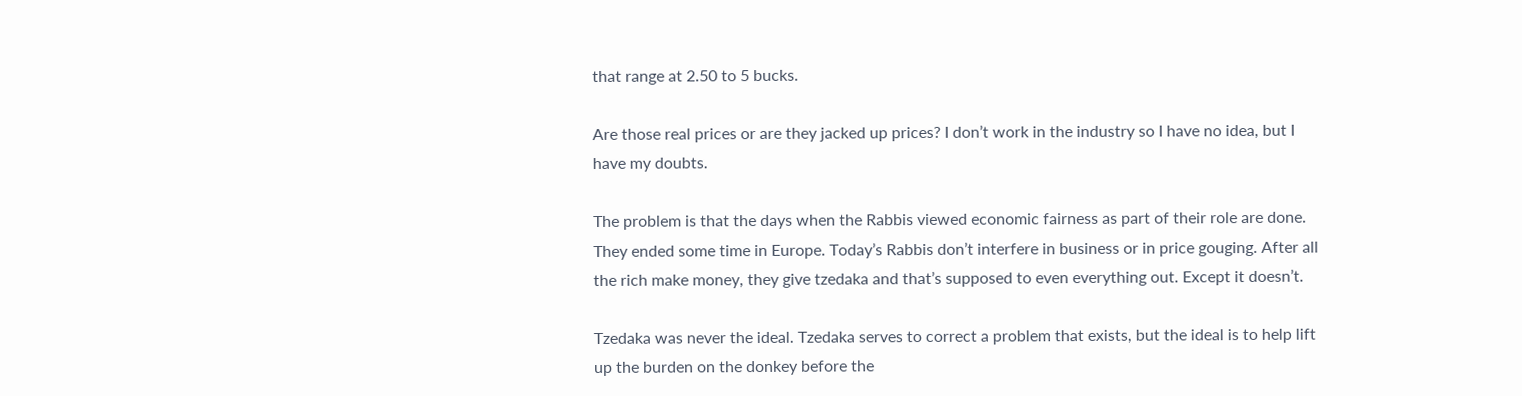that range at 2.50 to 5 bucks.

Are those real prices or are they jacked up prices? I don’t work in the industry so I have no idea, but I have my doubts.

The problem is that the days when the Rabbis viewed economic fairness as part of their role are done. They ended some time in Europe. Today’s Rabbis don’t interfere in business or in price gouging. After all the rich make money, they give tzedaka and that’s supposed to even everything out. Except it doesn’t.

Tzedaka was never the ideal. Tzedaka serves to correct a problem that exists, but the ideal is to help lift up the burden on the donkey before the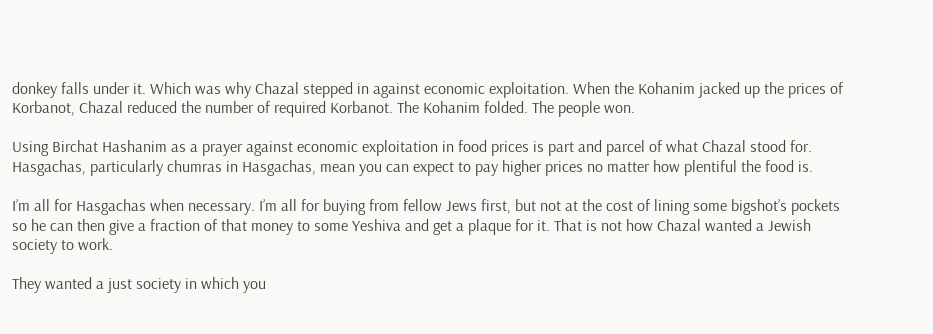donkey falls under it. Which was why Chazal stepped in against economic exploitation. When the Kohanim jacked up the prices of Korbanot, Chazal reduced the number of required Korbanot. The Kohanim folded. The people won.

Using Birchat Hashanim as a prayer against economic exploitation in food prices is part and parcel of what Chazal stood for. Hasgachas, particularly chumras in Hasgachas, mean you can expect to pay higher prices no matter how plentiful the food is.

I’m all for Hasgachas when necessary. I’m all for buying from fellow Jews first, but not at the cost of lining some bigshot’s pockets so he can then give a fraction of that money to some Yeshiva and get a plaque for it. That is not how Chazal wanted a Jewish society to work.

They wanted a just society in which you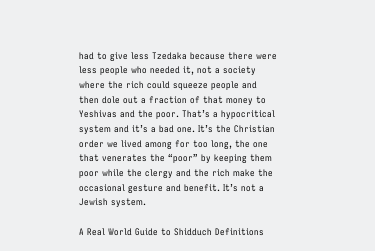had to give less Tzedaka because there were less people who needed it, not a society where the rich could squeeze people and then dole out a fraction of that money to Yeshivas and the poor. That’s a hypocritical system and it’s a bad one. It’s the Christian order we lived among for too long, the one that venerates the “poor” by keeping them poor while the clergy and the rich make the occasional gesture and benefit. It’s not a Jewish system.

A Real World Guide to Shidduch Definitions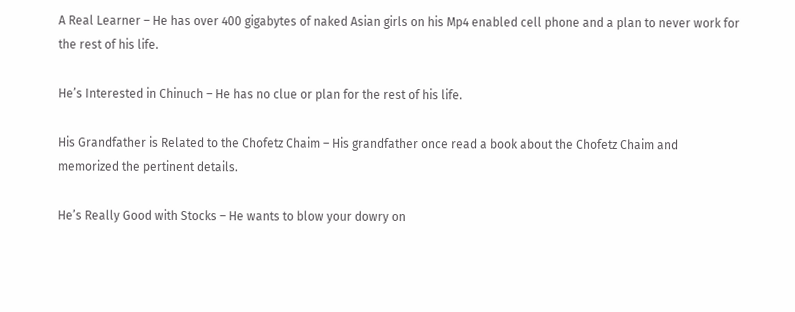A Real Learner – He has over 400 gigabytes of naked Asian girls on his Mp4 enabled cell phone and a plan to never work for the rest of his life.

He’s Interested in Chinuch – He has no clue or plan for the rest of his life.

His Grandfather is Related to the Chofetz Chaim – His grandfather once read a book about the Chofetz Chaim and memorized the pertinent details.

He’s Really Good with Stocks – He wants to blow your dowry on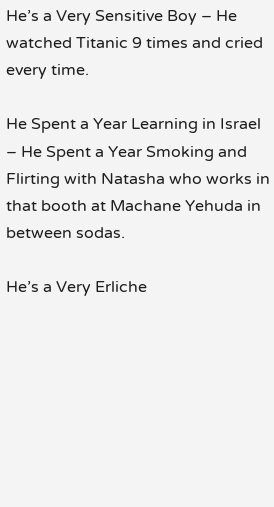He’s a Very Sensitive Boy – He watched Titanic 9 times and cried every time.

He Spent a Year Learning in Israel – He Spent a Year Smoking and Flirting with Natasha who works in that booth at Machane Yehuda in between sodas.

He’s a Very Erliche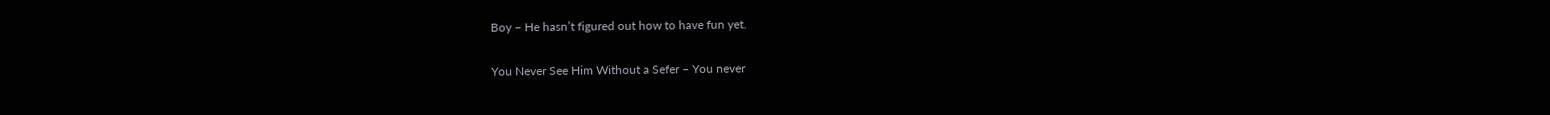Boy – He hasn’t figured out how to have fun yet.

You Never See Him Without a Sefer – You never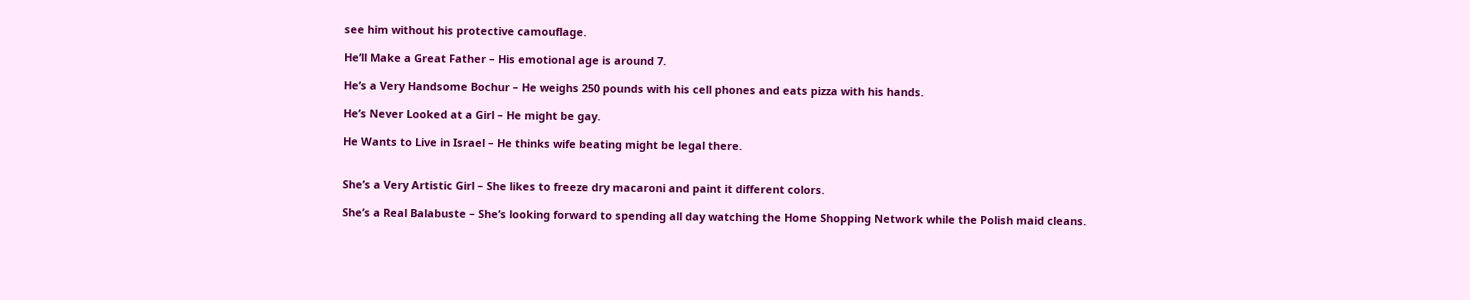see him without his protective camouflage.

He’ll Make a Great Father – His emotional age is around 7.

He’s a Very Handsome Bochur – He weighs 250 pounds with his cell phones and eats pizza with his hands.

He’s Never Looked at a Girl – He might be gay.

He Wants to Live in Israel – He thinks wife beating might be legal there.


She’s a Very Artistic Girl – She likes to freeze dry macaroni and paint it different colors.

She’s a Real Balabuste – She’s looking forward to spending all day watching the Home Shopping Network while the Polish maid cleans.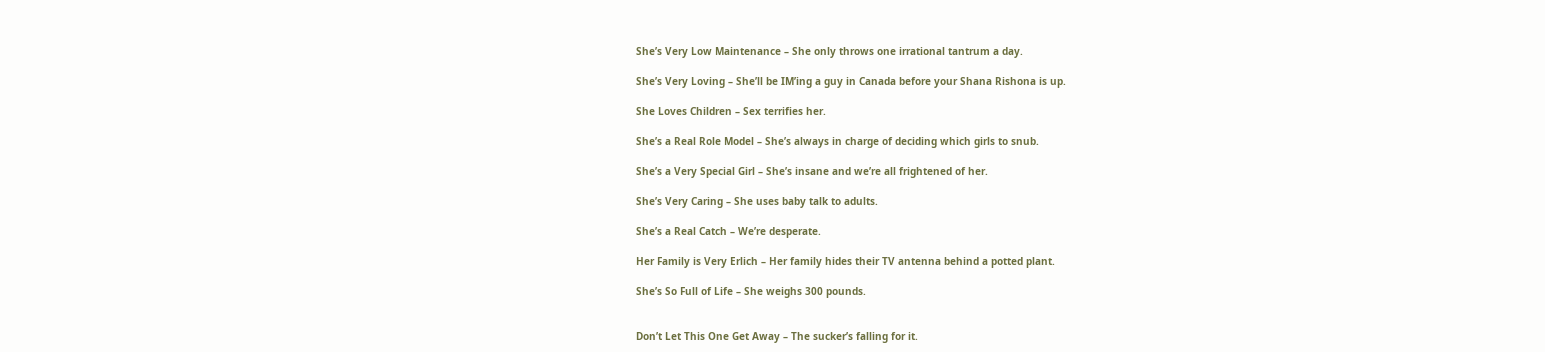She’s Very Low Maintenance – She only throws one irrational tantrum a day.

She’s Very Loving – She’ll be IM’ing a guy in Canada before your Shana Rishona is up.

She Loves Children – Sex terrifies her.

She’s a Real Role Model – She’s always in charge of deciding which girls to snub.

She’s a Very Special Girl – She’s insane and we’re all frightened of her.

She’s Very Caring – She uses baby talk to adults.

She’s a Real Catch – We’re desperate.

Her Family is Very Erlich – Her family hides their TV antenna behind a potted plant.

She’s So Full of Life – She weighs 300 pounds.


Don’t Let This One Get Away – The sucker’s falling for it.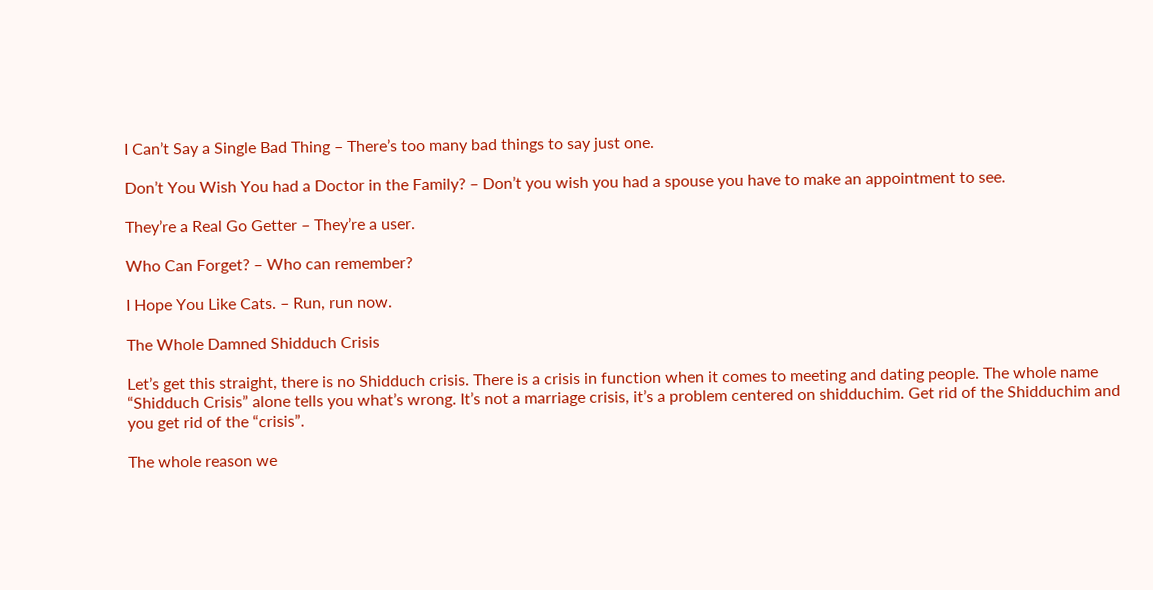I Can’t Say a Single Bad Thing – There’s too many bad things to say just one.

Don’t You Wish You had a Doctor in the Family? – Don’t you wish you had a spouse you have to make an appointment to see.

They’re a Real Go Getter – They’re a user.

Who Can Forget? – Who can remember?

I Hope You Like Cats. – Run, run now.

The Whole Damned Shidduch Crisis

Let’s get this straight, there is no Shidduch crisis. There is a crisis in function when it comes to meeting and dating people. The whole name “Shidduch Crisis” alone tells you what’s wrong. It’s not a marriage crisis, it’s a problem centered on shidduchim. Get rid of the Shidduchim and you get rid of the “crisis”.

The whole reason we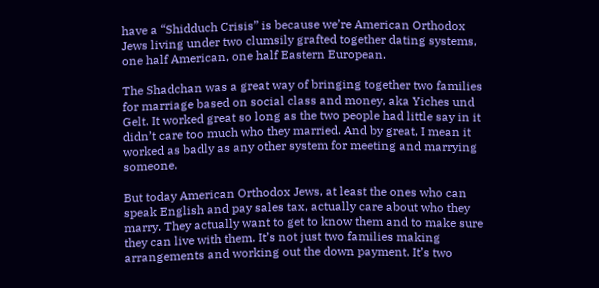have a “Shidduch Crisis” is because we’re American Orthodox Jews living under two clumsily grafted together dating systems, one half American, one half Eastern European.

The Shadchan was a great way of bringing together two families for marriage based on social class and money, aka Yiches und Gelt. It worked great so long as the two people had little say in it didn’t care too much who they married. And by great, I mean it worked as badly as any other system for meeting and marrying someone.

But today American Orthodox Jews, at least the ones who can speak English and pay sales tax, actually care about who they marry. They actually want to get to know them and to make sure they can live with them. It’s not just two families making arrangements and working out the down payment. It’s two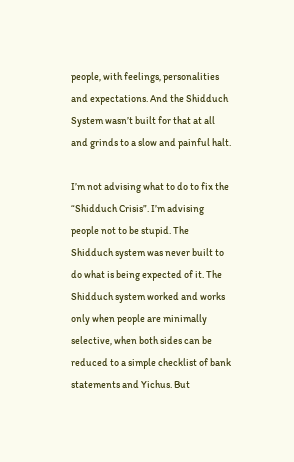people, with feelings, personalities and expectations. And the Shidduch System wasn’t built for that at all and grinds to a slow and painful halt.

I’m not advising what to do to fix the “Shidduch Crisis”. I’m advising people not to be stupid. The Shidduch system was never built to do what is being expected of it. The Shidduch system worked and works only when people are minimally selective, when both sides can be reduced to a simple checklist of bank statements and Yichus. But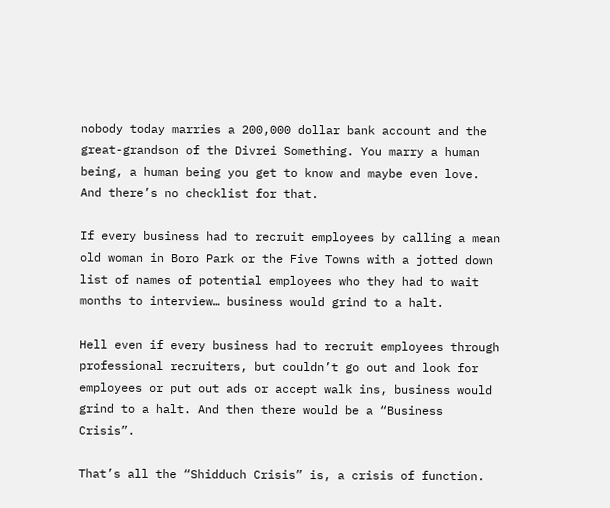nobody today marries a 200,000 dollar bank account and the great-grandson of the Divrei Something. You marry a human being, a human being you get to know and maybe even love. And there’s no checklist for that.

If every business had to recruit employees by calling a mean old woman in Boro Park or the Five Towns with a jotted down list of names of potential employees who they had to wait months to interview… business would grind to a halt.

Hell even if every business had to recruit employees through professional recruiters, but couldn’t go out and look for employees or put out ads or accept walk ins, business would grind to a halt. And then there would be a “Business Crisis”.

That’s all the “Shidduch Crisis” is, a crisis of function.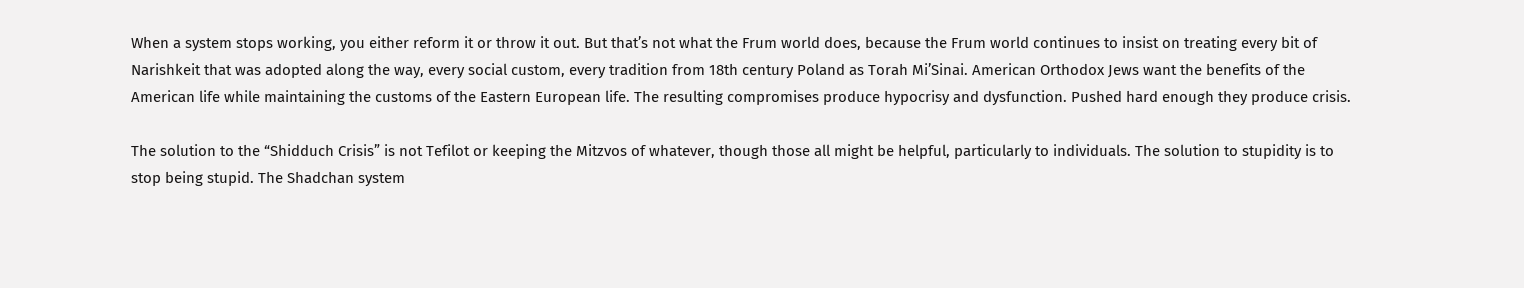When a system stops working, you either reform it or throw it out. But that’s not what the Frum world does, because the Frum world continues to insist on treating every bit of Narishkeit that was adopted along the way, every social custom, every tradition from 18th century Poland as Torah Mi’Sinai. American Orthodox Jews want the benefits of the American life while maintaining the customs of the Eastern European life. The resulting compromises produce hypocrisy and dysfunction. Pushed hard enough they produce crisis.

The solution to the “Shidduch Crisis” is not Tefilot or keeping the Mitzvos of whatever, though those all might be helpful, particularly to individuals. The solution to stupidity is to stop being stupid. The Shadchan system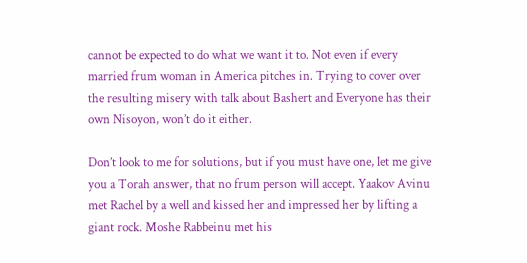cannot be expected to do what we want it to. Not even if every married frum woman in America pitches in. Trying to cover over the resulting misery with talk about Bashert and Everyone has their own Nisoyon, won’t do it either.

Don’t look to me for solutions, but if you must have one, let me give you a Torah answer, that no frum person will accept. Yaakov Avinu met Rachel by a well and kissed her and impressed her by lifting a giant rock. Moshe Rabbeinu met his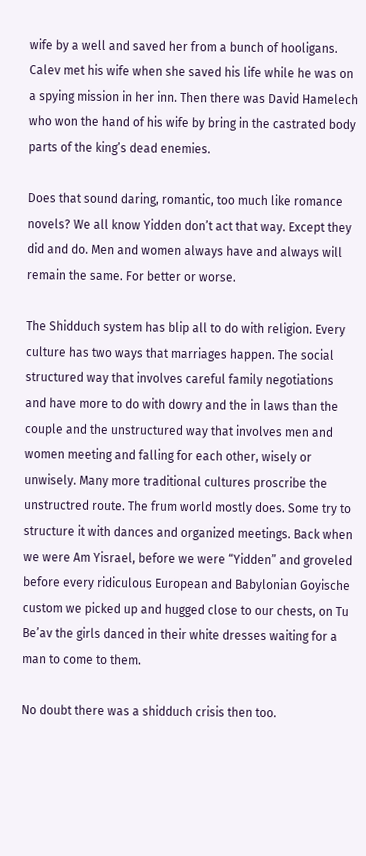wife by a well and saved her from a bunch of hooligans. Calev met his wife when she saved his life while he was on a spying mission in her inn. Then there was David Hamelech who won the hand of his wife by bring in the castrated body parts of the king’s dead enemies.

Does that sound daring, romantic, too much like romance novels? We all know Yidden don’t act that way. Except they did and do. Men and women always have and always will remain the same. For better or worse.

The Shidduch system has blip all to do with religion. Every culture has two ways that marriages happen. The social structured way that involves careful family negotiations and have more to do with dowry and the in laws than the couple and the unstructured way that involves men and women meeting and falling for each other, wisely or unwisely. Many more traditional cultures proscribe the unstructred route. The frum world mostly does. Some try to structure it with dances and organized meetings. Back when we were Am Yisrael, before we were “Yidden” and groveled before every ridiculous European and Babylonian Goyische custom we picked up and hugged close to our chests, on Tu Be’av the girls danced in their white dresses waiting for a man to come to them.

No doubt there was a shidduch crisis then too.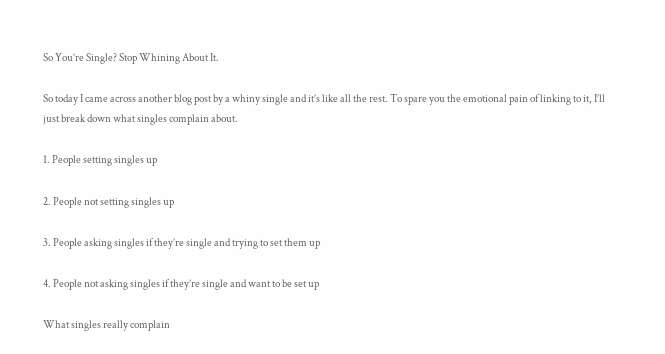So You’re Single? Stop Whining About It.

So today I came across another blog post by a whiny single and it’s like all the rest. To spare you the emotional pain of linking to it, I’ll just break down what singles complain about.

1. People setting singles up

2. People not setting singles up

3. People asking singles if they’re single and trying to set them up

4. People not asking singles if they’re single and want to be set up

What singles really complain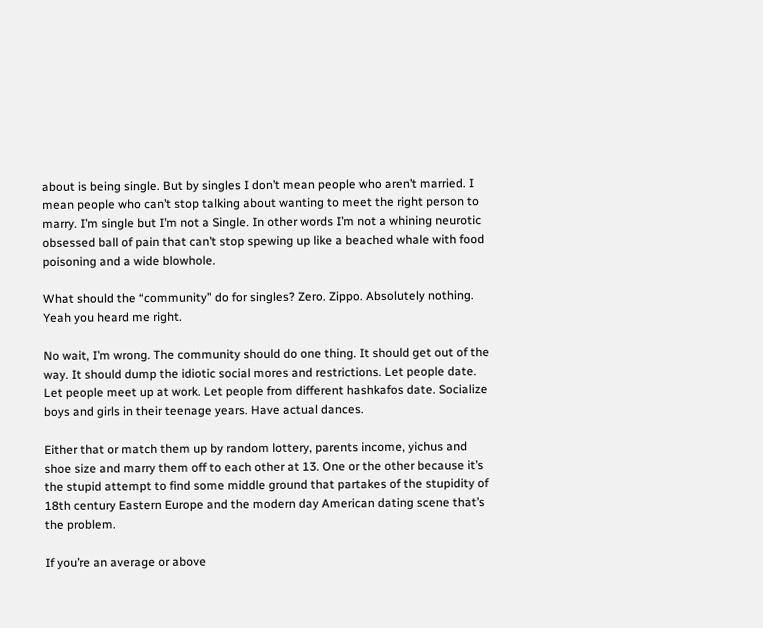about is being single. But by singles I don’t mean people who aren’t married. I mean people who can’t stop talking about wanting to meet the right person to marry. I’m single but I’m not a Single. In other words I’m not a whining neurotic obsessed ball of pain that can’t stop spewing up like a beached whale with food poisoning and a wide blowhole.

What should the “community” do for singles? Zero. Zippo. Absolutely nothing. Yeah you heard me right.

No wait, I’m wrong. The community should do one thing. It should get out of the way. It should dump the idiotic social mores and restrictions. Let people date. Let people meet up at work. Let people from different hashkafos date. Socialize boys and girls in their teenage years. Have actual dances.

Either that or match them up by random lottery, parents income, yichus and shoe size and marry them off to each other at 13. One or the other because it’s the stupid attempt to find some middle ground that partakes of the stupidity of 18th century Eastern Europe and the modern day American dating scene that’s the problem.

If you’re an average or above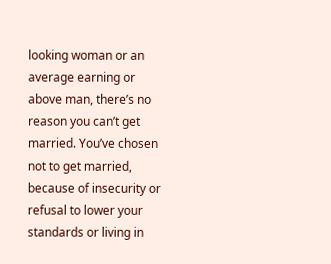looking woman or an average earning or above man, there’s no reason you can’t get married. You’ve chosen not to get married, because of insecurity or refusal to lower your standards or living in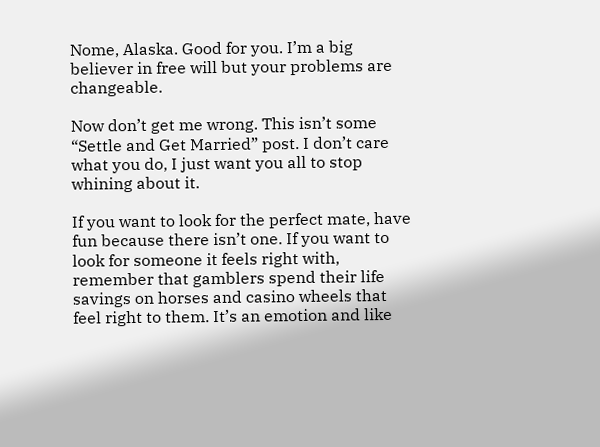Nome, Alaska. Good for you. I’m a big believer in free will but your problems are changeable.

Now don’t get me wrong. This isn’t some “Settle and Get Married” post. I don’t care what you do, I just want you all to stop whining about it.

If you want to look for the perfect mate, have fun because there isn’t one. If you want to look for someone it feels right with, remember that gamblers spend their life savings on horses and casino wheels that feel right to them. It’s an emotion and like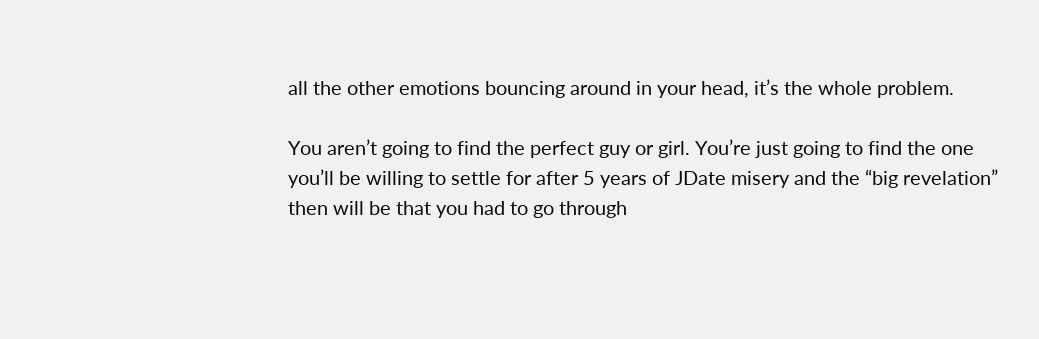all the other emotions bouncing around in your head, it’s the whole problem.

You aren’t going to find the perfect guy or girl. You’re just going to find the one you’ll be willing to settle for after 5 years of JDate misery and the “big revelation” then will be that you had to go through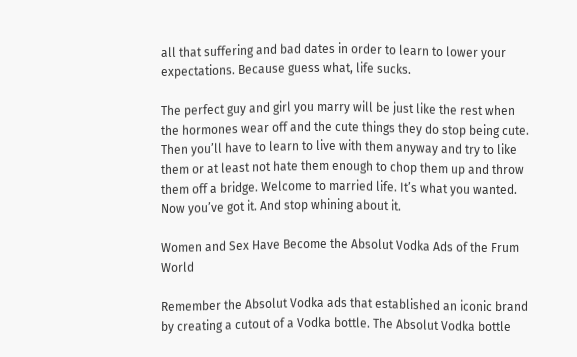all that suffering and bad dates in order to learn to lower your expectations. Because guess what, life sucks.

The perfect guy and girl you marry will be just like the rest when the hormones wear off and the cute things they do stop being cute. Then you’ll have to learn to live with them anyway and try to like them or at least not hate them enough to chop them up and throw them off a bridge. Welcome to married life. It’s what you wanted. Now you’ve got it. And stop whining about it.

Women and Sex Have Become the Absolut Vodka Ads of the Frum World

Remember the Absolut Vodka ads that established an iconic brand by creating a cutout of a Vodka bottle. The Absolut Vodka bottle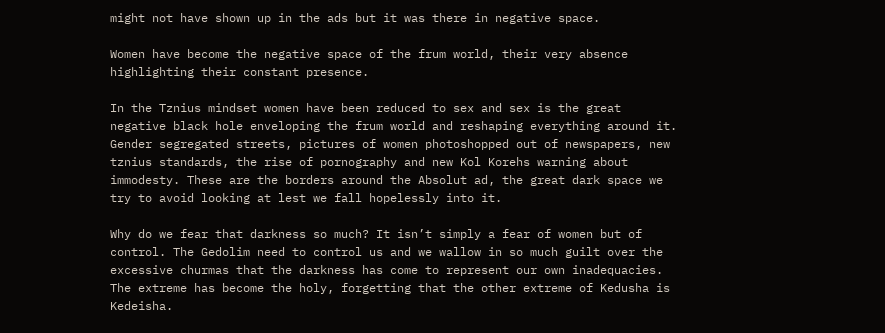might not have shown up in the ads but it was there in negative space.

Women have become the negative space of the frum world, their very absence highlighting their constant presence.

In the Tznius mindset women have been reduced to sex and sex is the great negative black hole enveloping the frum world and reshaping everything around it. Gender segregated streets, pictures of women photoshopped out of newspapers, new tznius standards, the rise of pornography and new Kol Korehs warning about immodesty. These are the borders around the Absolut ad, the great dark space we try to avoid looking at lest we fall hopelessly into it.

Why do we fear that darkness so much? It isn’t simply a fear of women but of control. The Gedolim need to control us and we wallow in so much guilt over the excessive churmas that the darkness has come to represent our own inadequacies. The extreme has become the holy, forgetting that the other extreme of Kedusha is Kedeisha.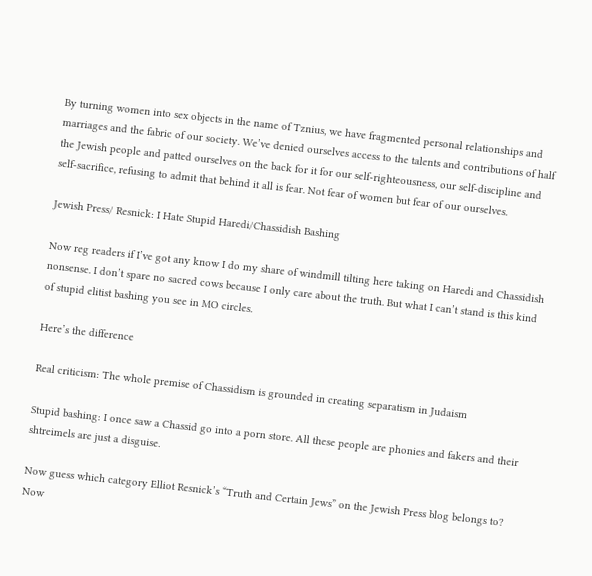By turning women into sex objects in the name of Tznius, we have fragmented personal relationships and marriages and the fabric of our society. We’ve denied ourselves access to the talents and contributions of half the Jewish people and patted ourselves on the back for it for our self-righteousness, our self-discipline and self-sacrifice, refusing to admit that behind it all is fear. Not fear of women but fear of our ourselves.

Jewish Press/ Resnick: I Hate Stupid Haredi/Chassidish Bashing

Now reg readers if I’ve got any know I do my share of windmill tilting here taking on Haredi and Chassidish nonsense. I don’t spare no sacred cows because I only care about the truth. But what I can’t stand is this kind of stupid elitist bashing you see in MO circles.

Here’s the difference

Real criticism: The whole premise of Chassidism is grounded in creating separatism in Judaism

Stupid bashing: I once saw a Chassid go into a porn store. All these people are phonies and fakers and their shtreimels are just a disguise.

Now guess which category Elliot Resnick’s “Truth and Certain Jews” on the Jewish Press blog belongs to? Now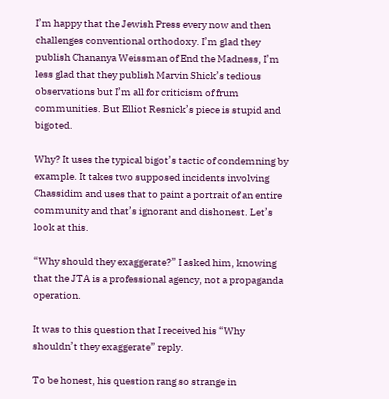I’m happy that the Jewish Press every now and then challenges conventional orthodoxy. I’m glad they publish Chananya Weissman of End the Madness, I’m less glad that they publish Marvin Shick’s tedious observations but I’m all for criticism of frum communities. But Elliot Resnick’s piece is stupid and bigoted.

Why? It uses the typical bigot’s tactic of condemning by example. It takes two supposed incidents involving Chassidim and uses that to paint a portrait of an entire community and that’s ignorant and dishonest. Let’s look at this.

“Why should they exaggerate?” I asked him, knowing that the JTA is a professional agency, not a propaganda operation.

It was to this question that I received his “Why shouldn’t they exaggerate” reply.

To be honest, his question rang so strange in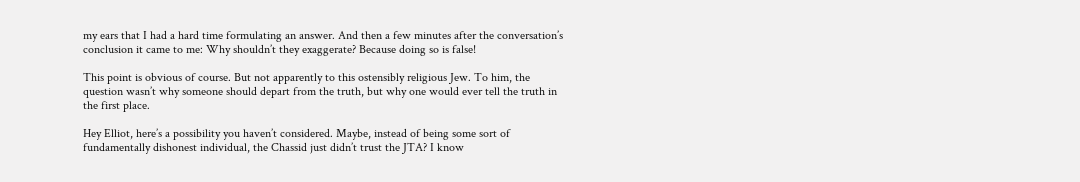my ears that I had a hard time formulating an answer. And then a few minutes after the conversation’s conclusion it came to me: Why shouldn’t they exaggerate? Because doing so is false!

This point is obvious of course. But not apparently to this ostensibly religious Jew. To him, the question wasn’t why someone should depart from the truth, but why one would ever tell the truth in the first place.

Hey Elliot, here’s a possibility you haven’t considered. Maybe, instead of being some sort of fundamentally dishonest individual, the Chassid just didn’t trust the JTA? I know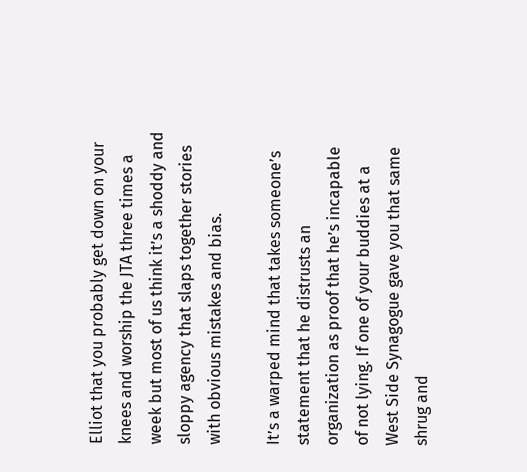Elliot that you probably get down on your knees and worship the JTA three times a week but most of us think it’s a shoddy and sloppy agency that slaps together stories with obvious mistakes and bias.

It’s a warped mind that takes someone’s statement that he distrusts an organization as proof that he’s incapable of not lying. If one of your buddies at a West Side Synagogue gave you that same shrug and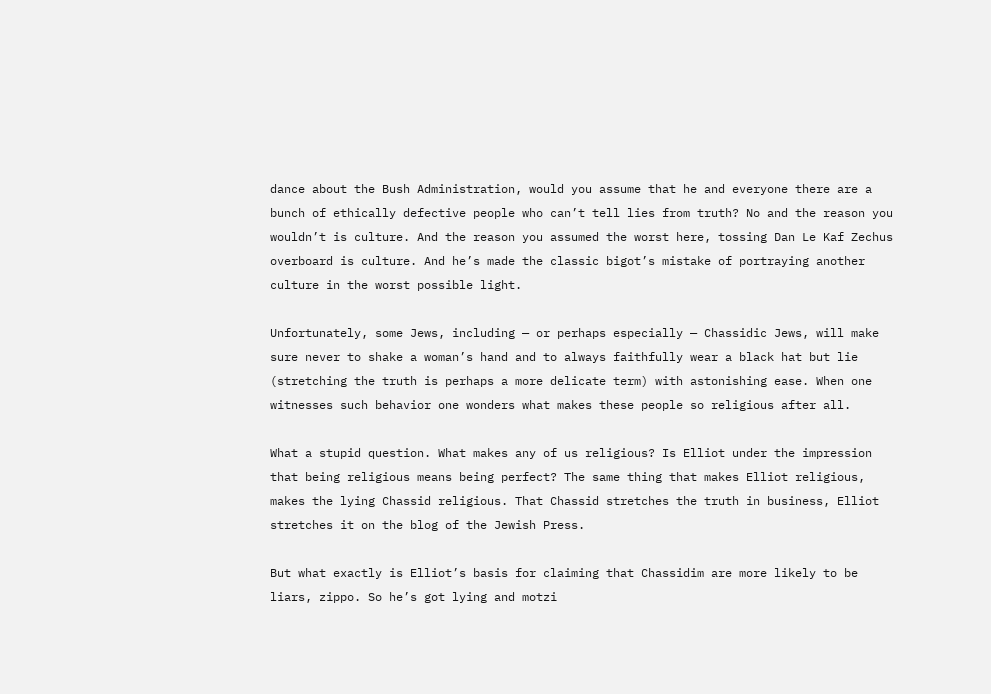dance about the Bush Administration, would you assume that he and everyone there are a bunch of ethically defective people who can’t tell lies from truth? No and the reason you wouldn’t is culture. And the reason you assumed the worst here, tossing Dan Le Kaf Zechus overboard is culture. And he’s made the classic bigot’s mistake of portraying another culture in the worst possible light.

Unfortunately, some Jews, including — or perhaps especially — Chassidic Jews, will make sure never to shake a woman’s hand and to always faithfully wear a black hat but lie (stretching the truth is perhaps a more delicate term) with astonishing ease. When one witnesses such behavior one wonders what makes these people so religious after all.

What a stupid question. What makes any of us religious? Is Elliot under the impression that being religious means being perfect? The same thing that makes Elliot religious, makes the lying Chassid religious. That Chassid stretches the truth in business, Elliot stretches it on the blog of the Jewish Press.

But what exactly is Elliot’s basis for claiming that Chassidim are more likely to be liars, zippo. So he’s got lying and motzi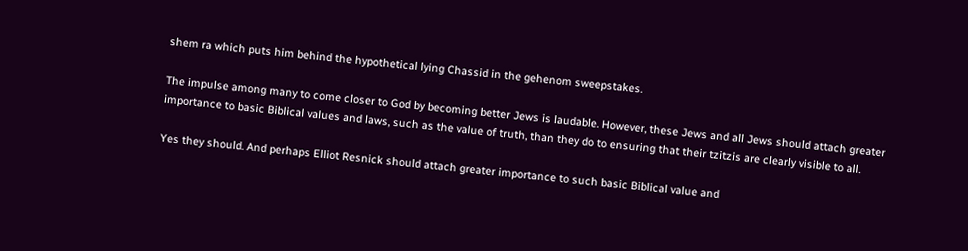shem ra which puts him behind the hypothetical lying Chassid in the gehenom sweepstakes.

The impulse among many to come closer to God by becoming better Jews is laudable. However, these Jews and all Jews should attach greater importance to basic Biblical values and laws, such as the value of truth, than they do to ensuring that their tzitzis are clearly visible to all.

Yes they should. And perhaps Elliot Resnick should attach greater importance to such basic Biblical value and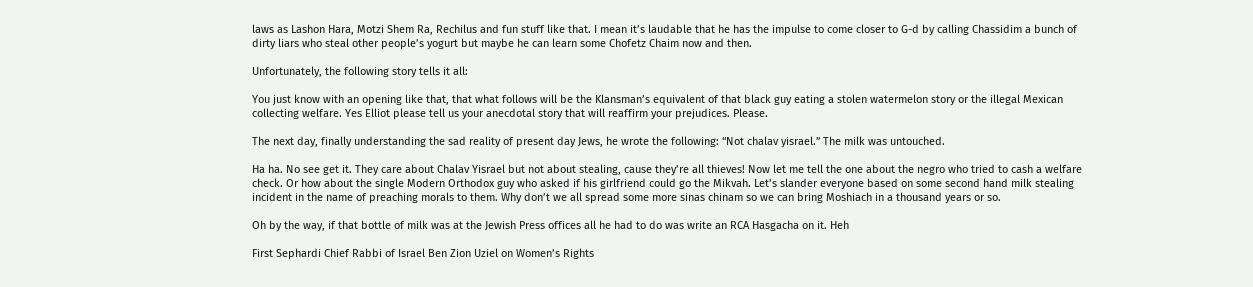laws as Lashon Hara, Motzi Shem Ra, Rechilus and fun stuff like that. I mean it’s laudable that he has the impulse to come closer to G-d by calling Chassidim a bunch of dirty liars who steal other people’s yogurt but maybe he can learn some Chofetz Chaim now and then.

Unfortunately, the following story tells it all:

You just know with an opening like that, that what follows will be the Klansman’s equivalent of that black guy eating a stolen watermelon story or the illegal Mexican collecting welfare. Yes Elliot please tell us your anecdotal story that will reaffirm your prejudices. Please.

The next day, finally understanding the sad reality of present day Jews, he wrote the following: “Not chalav yisrael.” The milk was untouched.

Ha ha. No see get it. They care about Chalav Yisrael but not about stealing, cause they’re all thieves! Now let me tell the one about the negro who tried to cash a welfare check. Or how about the single Modern Orthodox guy who asked if his girlfriend could go the Mikvah. Let’s slander everyone based on some second hand milk stealing incident in the name of preaching morals to them. Why don’t we all spread some more sinas chinam so we can bring Moshiach in a thousand years or so.

Oh by the way, if that bottle of milk was at the Jewish Press offices all he had to do was write an RCA Hasgacha on it. Heh

First Sephardi Chief Rabbi of Israel Ben Zion Uziel on Women’s Rights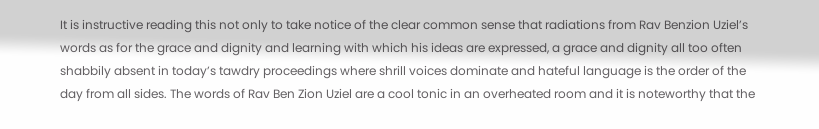It is instructive reading this not only to take notice of the clear common sense that radiations from Rav Benzion Uziel’s words as for the grace and dignity and learning with which his ideas are expressed, a grace and dignity all too often shabbily absent in today’s tawdry proceedings where shrill voices dominate and hateful language is the order of the day from all sides. The words of Rav Ben Zion Uziel are a cool tonic in an overheated room and it is noteworthy that the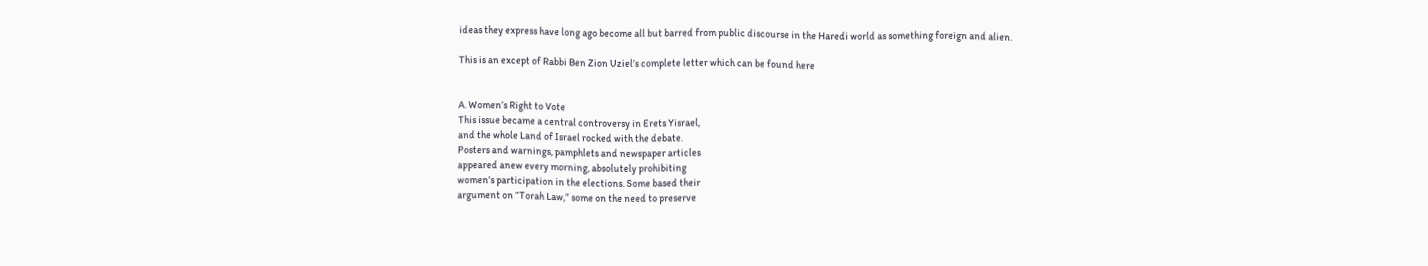ideas they express have long ago become all but barred from public discourse in the Haredi world as something foreign and alien.

This is an except of Rabbi Ben Zion Uziel’s complete letter which can be found here


A. Women’s Right to Vote
This issue became a central controversy in Erets Yisrael,
and the whole Land of Israel rocked with the debate.
Posters and warnings, pamphlets and newspaper articles
appeared anew every morning, absolutely prohibiting
women’s participation in the elections. Some based their
argument on “Torah Law,” some on the need to preserve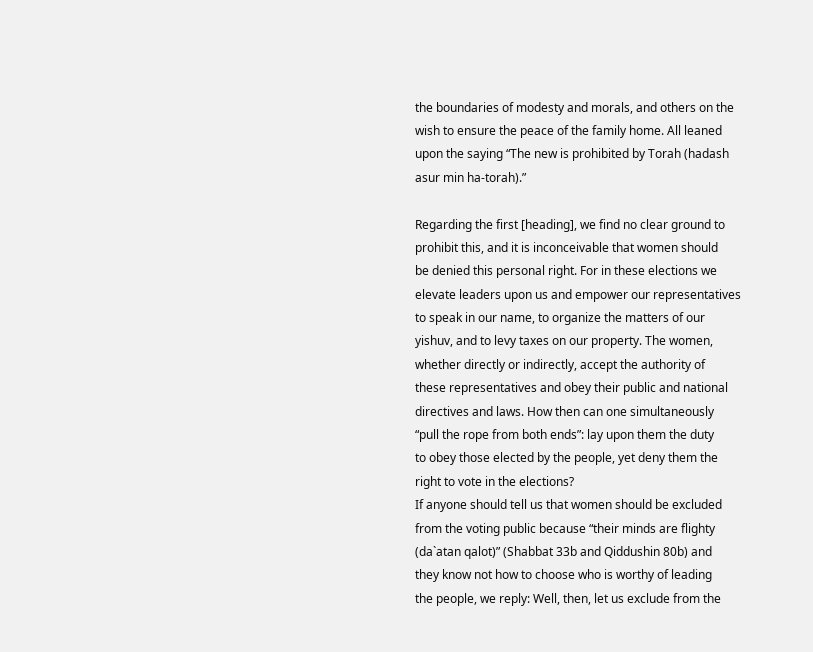the boundaries of modesty and morals, and others on the
wish to ensure the peace of the family home. All leaned
upon the saying “The new is prohibited by Torah (hadash
asur min ha-torah).”

Regarding the first [heading], we find no clear ground to
prohibit this, and it is inconceivable that women should
be denied this personal right. For in these elections we
elevate leaders upon us and empower our representatives
to speak in our name, to organize the matters of our
yishuv, and to levy taxes on our property. The women,
whether directly or indirectly, accept the authority of
these representatives and obey their public and national
directives and laws. How then can one simultaneously
“pull the rope from both ends”: lay upon them the duty
to obey those elected by the people, yet deny them the
right to vote in the elections?
If anyone should tell us that women should be excluded
from the voting public because “their minds are flighty
(da`atan qalot)” (Shabbat 33b and Qiddushin 80b) and
they know not how to choose who is worthy of leading
the people, we reply: Well, then, let us exclude from the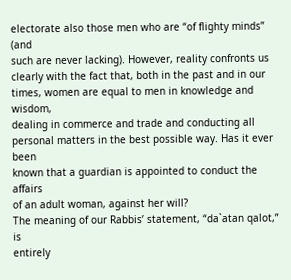electorate also those men who are “of flighty minds” (and
such are never lacking). However, reality confronts us
clearly with the fact that, both in the past and in our
times, women are equal to men in knowledge and wisdom,
dealing in commerce and trade and conducting all
personal matters in the best possible way. Has it ever been
known that a guardian is appointed to conduct the affairs
of an adult woman, against her will?
The meaning of our Rabbis’ statement, “da`atan qalot,” is
entirely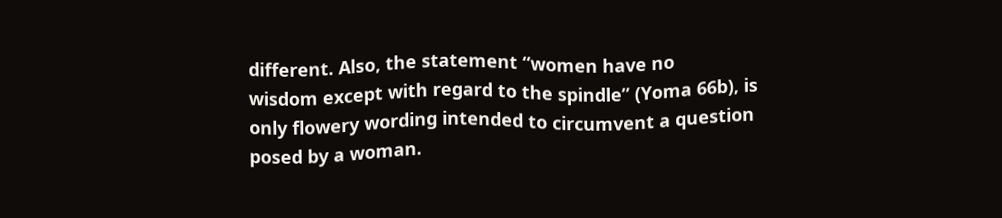different. Also, the statement “women have no
wisdom except with regard to the spindle” (Yoma 66b), is
only flowery wording intended to circumvent a question
posed by a woman.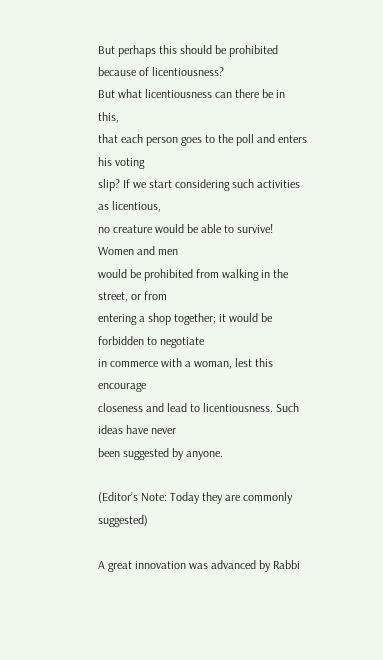But perhaps this should be prohibited because of licentiousness?
But what licentiousness can there be in this,
that each person goes to the poll and enters his voting
slip? If we start considering such activities as licentious,
no creature would be able to survive! Women and men
would be prohibited from walking in the street, or from
entering a shop together; it would be forbidden to negotiate
in commerce with a woman, lest this encourage
closeness and lead to licentiousness. Such ideas have never
been suggested by anyone.

(Editor’s Note: Today they are commonly suggested)

A great innovation was advanced by Rabbi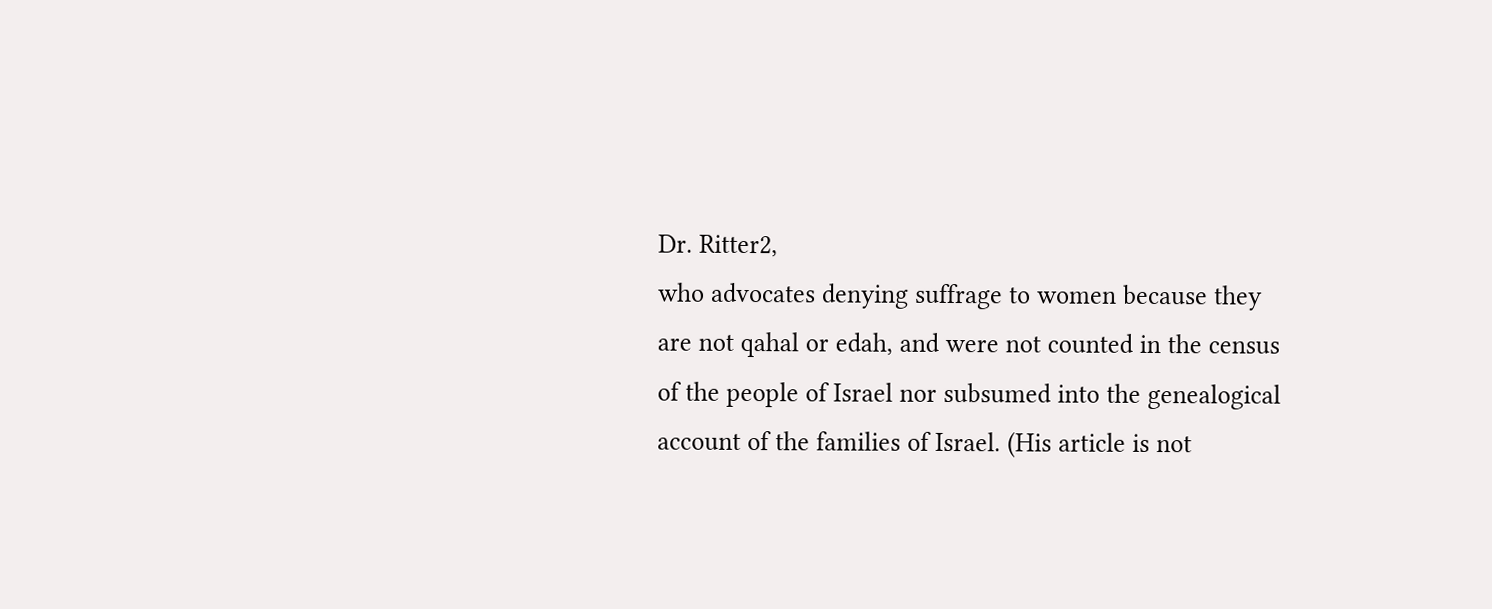Dr. Ritter2,
who advocates denying suffrage to women because they
are not qahal or edah, and were not counted in the census
of the people of Israel nor subsumed into the genealogical
account of the families of Israel. (His article is not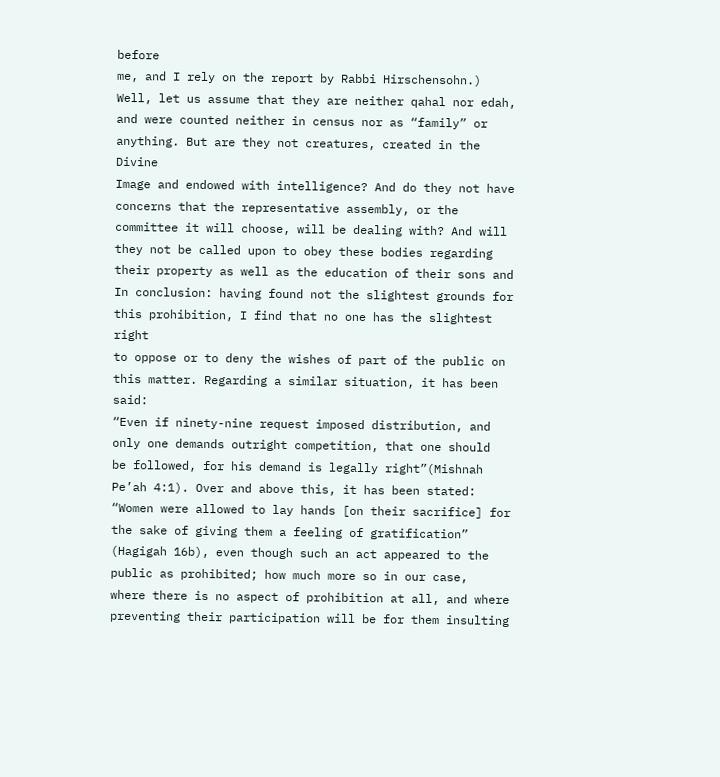before
me, and I rely on the report by Rabbi Hirschensohn.)
Well, let us assume that they are neither qahal nor edah,
and were counted neither in census nor as “family” or
anything. But are they not creatures, created in the Divine
Image and endowed with intelligence? And do they not have concerns that the representative assembly, or the
committee it will choose, will be dealing with? And will
they not be called upon to obey these bodies regarding
their property as well as the education of their sons and
In conclusion: having found not the slightest grounds for
this prohibition, I find that no one has the slightest right
to oppose or to deny the wishes of part of the public on
this matter. Regarding a similar situation, it has been said:
“Even if ninety-nine request imposed distribution, and
only one demands outright competition, that one should
be followed, for his demand is legally right”(Mishnah
Pe’ah 4:1). Over and above this, it has been stated:
“Women were allowed to lay hands [on their sacrifice] for
the sake of giving them a feeling of gratification”
(Hagigah 16b), even though such an act appeared to the
public as prohibited; how much more so in our case,
where there is no aspect of prohibition at all, and where
preventing their participation will be for them insulting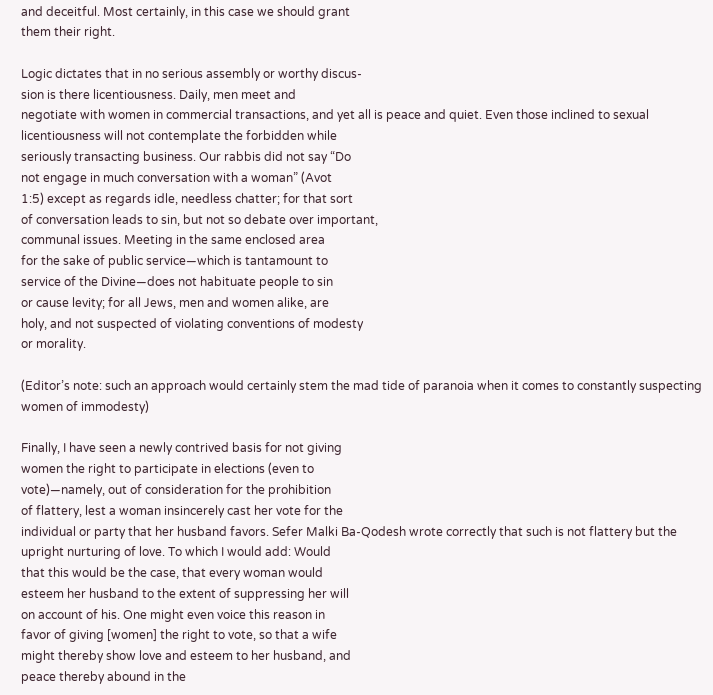and deceitful. Most certainly, in this case we should grant
them their right.

Logic dictates that in no serious assembly or worthy discus-
sion is there licentiousness. Daily, men meet and
negotiate with women in commercial transactions, and yet all is peace and quiet. Even those inclined to sexual
licentiousness will not contemplate the forbidden while
seriously transacting business. Our rabbis did not say “Do
not engage in much conversation with a woman” (Avot
1:5) except as regards idle, needless chatter; for that sort
of conversation leads to sin, but not so debate over important,
communal issues. Meeting in the same enclosed area
for the sake of public service—which is tantamount to
service of the Divine—does not habituate people to sin
or cause levity; for all Jews, men and women alike, are
holy, and not suspected of violating conventions of modesty
or morality.

(Editor’s note: such an approach would certainly stem the mad tide of paranoia when it comes to constantly suspecting women of immodesty)

Finally, I have seen a newly contrived basis for not giving
women the right to participate in elections (even to
vote)—namely, out of consideration for the prohibition
of flattery, lest a woman insincerely cast her vote for the
individual or party that her husband favors. Sefer Malki Ba-Qodesh wrote correctly that such is not flattery but the
upright nurturing of love. To which I would add: Would
that this would be the case, that every woman would
esteem her husband to the extent of suppressing her will
on account of his. One might even voice this reason in
favor of giving [women] the right to vote, so that a wife
might thereby show love and esteem to her husband, and
peace thereby abound in the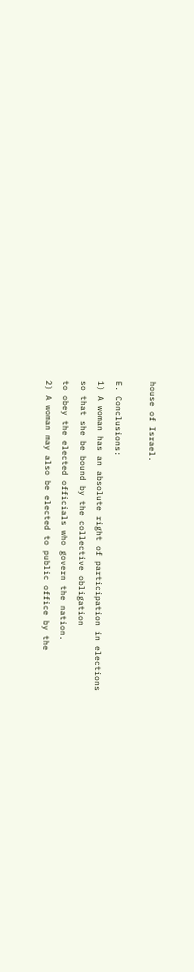house of Israel.

E. Conclusions:
1) A woman has an absolute right of participation in elections
so that she be bound by the collective obligation
to obey the elected officials who govern the nation.
2) A woman may also be elected to public office by the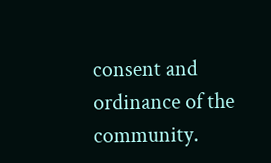consent and ordinance of the community.